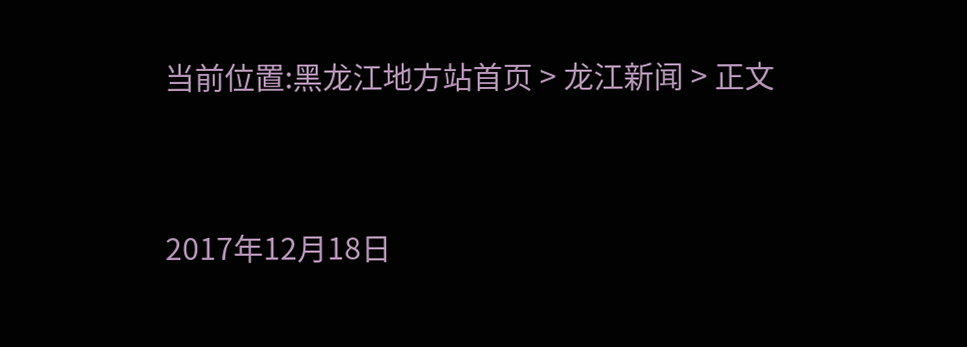当前位置:黑龙江地方站首页 > 龙江新闻 > 正文


2017年12月18日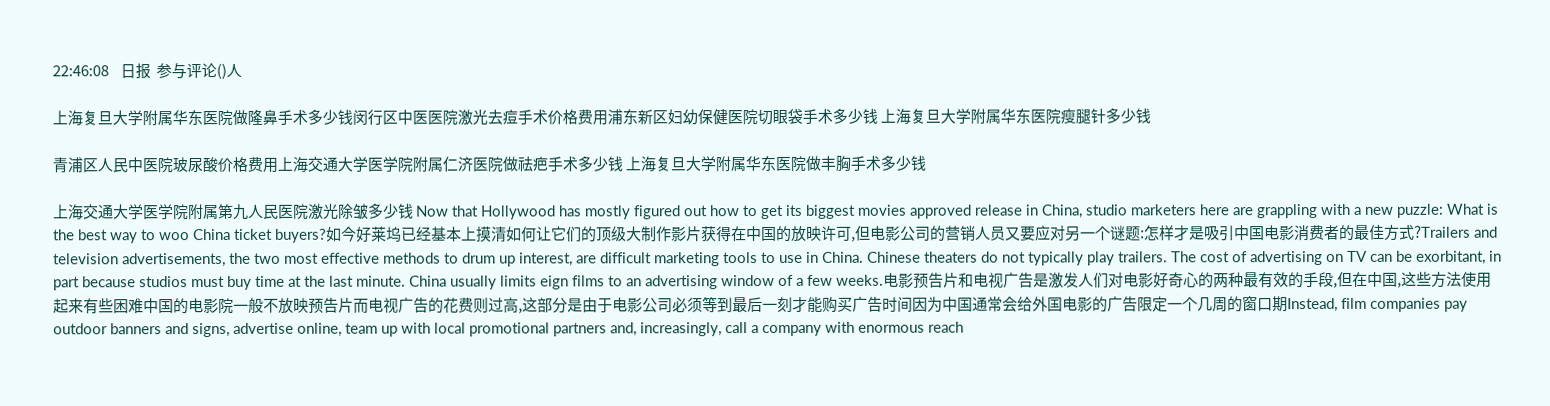22:46:08    日报  参与评论()人

上海复旦大学附属华东医院做隆鼻手术多少钱闵行区中医医院激光去痘手术价格费用浦东新区妇幼保健医院切眼袋手术多少钱 上海复旦大学附属华东医院瘦腿针多少钱

青浦区人民中医院玻尿酸价格费用上海交通大学医学院附属仁济医院做祛疤手术多少钱 上海复旦大学附属华东医院做丰胸手术多少钱

上海交通大学医学院附属第九人民医院激光除皱多少钱 Now that Hollywood has mostly figured out how to get its biggest movies approved release in China, studio marketers here are grappling with a new puzzle: What is the best way to woo China ticket buyers?如今好莱坞已经基本上摸清如何让它们的顶级大制作影片获得在中国的放映许可,但电影公司的营销人员又要应对另一个谜题:怎样才是吸引中国电影消费者的最佳方式?Trailers and television advertisements, the two most effective methods to drum up interest, are difficult marketing tools to use in China. Chinese theaters do not typically play trailers. The cost of advertising on TV can be exorbitant, in part because studios must buy time at the last minute. China usually limits eign films to an advertising window of a few weeks.电影预告片和电视广告是激发人们对电影好奇心的两种最有效的手段,但在中国,这些方法使用起来有些困难中国的电影院一般不放映预告片而电视广告的花费则过高,这部分是由于电影公司必须等到最后一刻才能购买广告时间因为中国通常会给外国电影的广告限定一个几周的窗口期Instead, film companies pay outdoor banners and signs, advertise online, team up with local promotional partners and, increasingly, call a company with enormous reach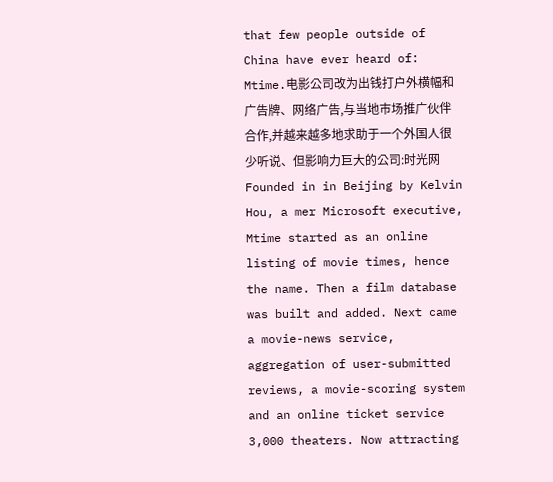that few people outside of China have ever heard of: Mtime.电影公司改为出钱打户外横幅和广告牌、网络广告,与当地市场推广伙伴合作,并越来越多地求助于一个外国人很少听说、但影响力巨大的公司:时光网Founded in in Beijing by Kelvin Hou, a mer Microsoft executive, Mtime started as an online listing of movie times, hence the name. Then a film database was built and added. Next came a movie-news service, aggregation of user-submitted reviews, a movie-scoring system and an online ticket service 3,000 theaters. Now attracting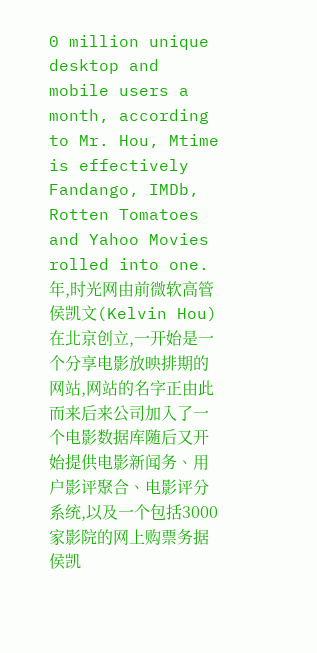0 million unique desktop and mobile users a month, according to Mr. Hou, Mtime is effectively Fandango, IMDb, Rotten Tomatoes and Yahoo Movies rolled into one.年,时光网由前微软高管侯凯文(Kelvin Hou)在北京创立,一开始是一个分享电影放映排期的网站,网站的名字正由此而来后来公司加入了一个电影数据库随后又开始提供电影新闻务、用户影评聚合、电影评分系统,以及一个包括3000家影院的网上购票务据侯凯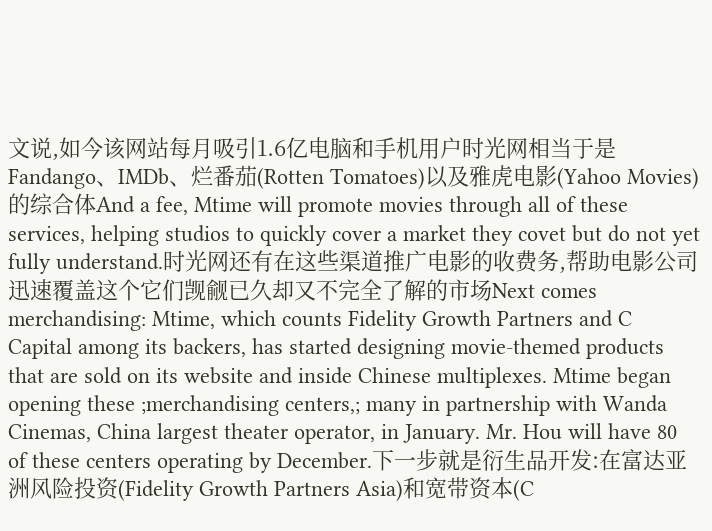文说,如今该网站每月吸引1.6亿电脑和手机用户时光网相当于是Fandango、IMDb、烂番茄(Rotten Tomatoes)以及雅虎电影(Yahoo Movies)的综合体And a fee, Mtime will promote movies through all of these services, helping studios to quickly cover a market they covet but do not yet fully understand.时光网还有在这些渠道推广电影的收费务,帮助电影公司迅速覆盖这个它们觊觎已久却又不完全了解的市场Next comes merchandising: Mtime, which counts Fidelity Growth Partners and C Capital among its backers, has started designing movie-themed products that are sold on its website and inside Chinese multiplexes. Mtime began opening these ;merchandising centers,; many in partnership with Wanda Cinemas, China largest theater operator, in January. Mr. Hou will have 80 of these centers operating by December.下一步就是衍生品开发:在富达亚洲风险投资(Fidelity Growth Partners Asia)和宽带资本(C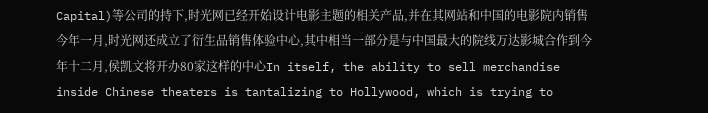Capital)等公司的持下,时光网已经开始设计电影主题的相关产品,并在其网站和中国的电影院内销售今年一月,时光网还成立了衍生品销售体验中心,其中相当一部分是与中国最大的院线万达影城合作到今年十二月,侯凯文将开办80家这样的中心In itself, the ability to sell merchandise inside Chinese theaters is tantalizing to Hollywood, which is trying to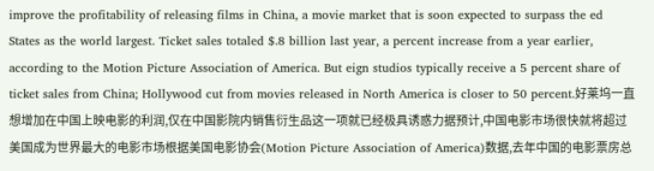improve the profitability of releasing films in China, a movie market that is soon expected to surpass the ed States as the world largest. Ticket sales totaled $.8 billion last year, a percent increase from a year earlier, according to the Motion Picture Association of America. But eign studios typically receive a 5 percent share of ticket sales from China; Hollywood cut from movies released in North America is closer to 50 percent.好莱坞一直想增加在中国上映电影的利润,仅在中国影院内销售衍生品这一项就已经极具诱惑力据预计,中国电影市场很快就将超过美国成为世界最大的电影市场根据美国电影协会(Motion Picture Association of America)数据,去年中国的电影票房总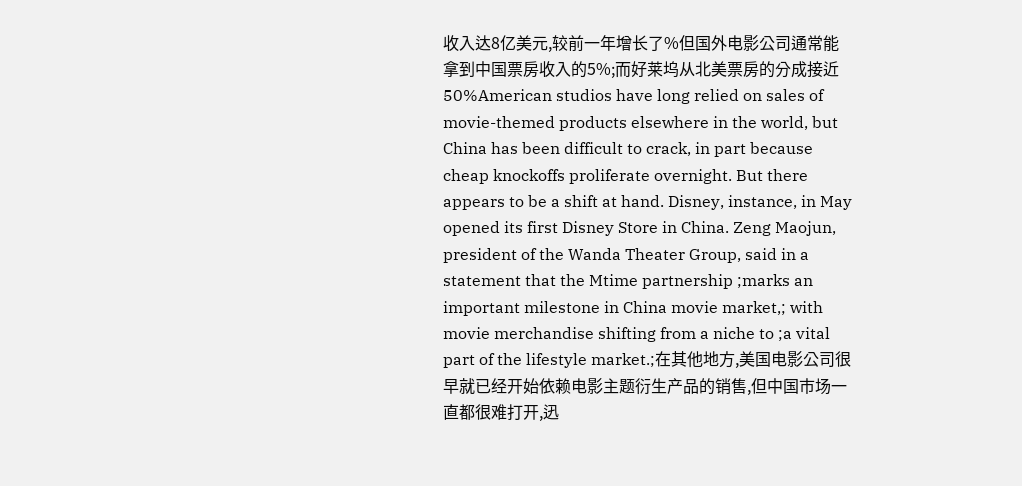收入达8亿美元,较前一年增长了%但国外电影公司通常能拿到中国票房收入的5%;而好莱坞从北美票房的分成接近50%American studios have long relied on sales of movie-themed products elsewhere in the world, but China has been difficult to crack, in part because cheap knockoffs proliferate overnight. But there appears to be a shift at hand. Disney, instance, in May opened its first Disney Store in China. Zeng Maojun, president of the Wanda Theater Group, said in a statement that the Mtime partnership ;marks an important milestone in China movie market,; with movie merchandise shifting from a niche to ;a vital part of the lifestyle market.;在其他地方,美国电影公司很早就已经开始依赖电影主题衍生产品的销售,但中国市场一直都很难打开,迅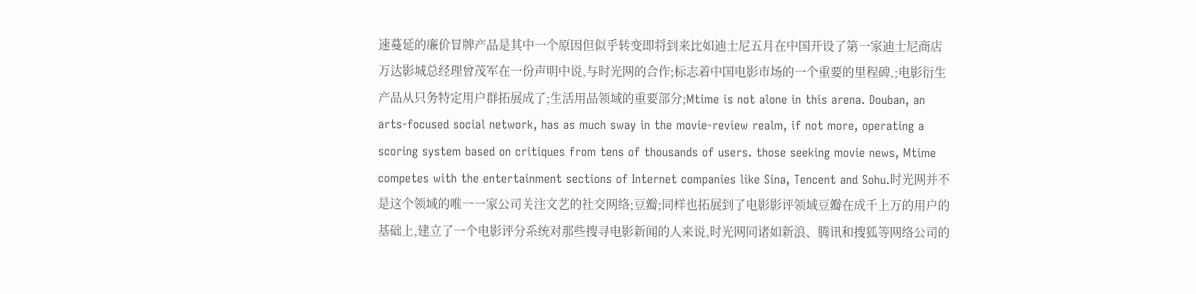速蔓延的廉价冒牌产品是其中一个原因但似乎转变即将到来比如迪士尼五月在中国开设了第一家迪士尼商店万达影城总经理曾茂军在一份声明中说,与时光网的合作;标志着中国电影市场的一个重要的里程碑,;电影衍生产品从只务特定用户群拓展成了;生活用品领域的重要部分;Mtime is not alone in this arena. Douban, an arts-focused social network, has as much sway in the movie-review realm, if not more, operating a scoring system based on critiques from tens of thousands of users. those seeking movie news, Mtime competes with the entertainment sections of Internet companies like Sina, Tencent and Sohu.时光网并不是这个领域的唯一一家公司关注文艺的社交网络;豆瓣;同样也拓展到了电影影评领域豆瓣在成千上万的用户的基础上,建立了一个电影评分系统对那些搜寻电影新闻的人来说,时光网同诸如新浪、腾讯和搜狐等网络公司的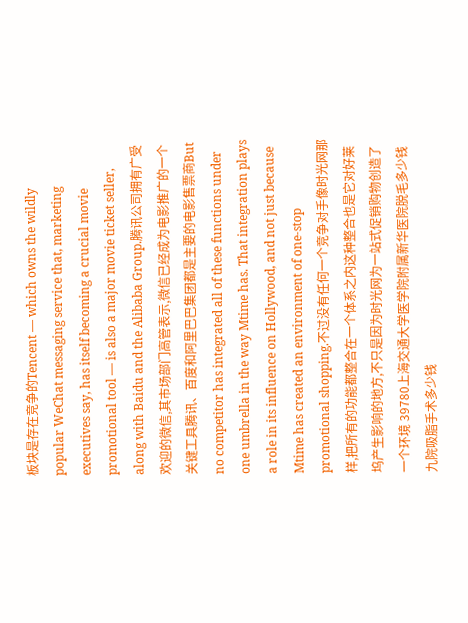板块是存在竞争的Tencent — which owns the wildly popular WeChat messaging service that, marketing executives say, has itself becoming a crucial movie promotional tool — is also a major movie ticket seller, along with Baidu and the Alibaba Group.腾讯公司拥有广受欢迎的微信,其市场部门高管表示,微信已经成为电影推广的一个关键工具腾讯、百度和阿里巴巴集团都是主要的电影售票商But no competitor has integrated all of these functions under one umbrella in the way Mtime has. That integration plays a role in its influence on Hollywood, and not just because Mtime has created an environment of one-stop promotional shopping.不过没有任何一个竞争对手像时光网那样,把所有的功能都整合在一个体系之内这种整合也是它对好莱坞产生影响的地方,不只是因为时光网为一站式促销购物创造了一个环境 39780上海交通大学医学院附属新华医院脱毛多少钱九院吸脂手术多少钱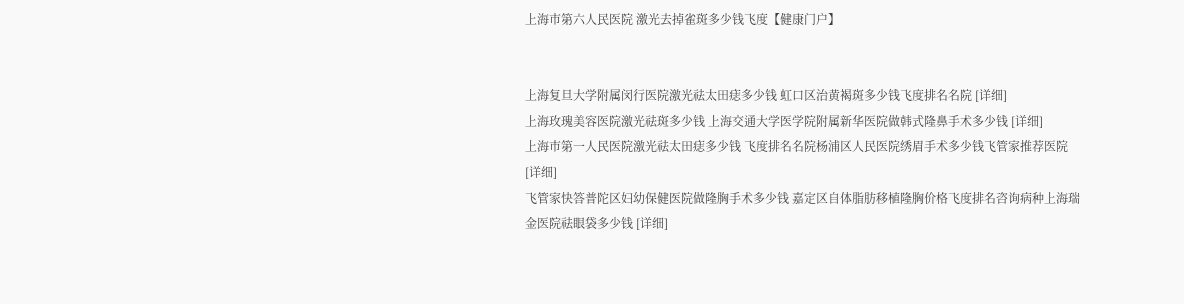上海市第六人民医院 激光去掉雀斑多少钱飞度【健康门户】


上海复旦大学附属闵行医院激光祛太田痣多少钱 虹口区治黄褐斑多少钱飞度排名名院 [详细]
上海玫瑰美容医院激光祛斑多少钱 上海交通大学医学院附属新华医院做韩式隆鼻手术多少钱 [详细]
上海市第一人民医院激光祛太田痣多少钱 飞度排名名院杨浦区人民医院绣眉手术多少钱飞管家推荐医院 [详细]
飞管家快答普陀区妇幼保健医院做隆胸手术多少钱 嘉定区自体脂肪移植隆胸价格飞度排名咨询病种上海瑞金医院祛眼袋多少钱 [详细]